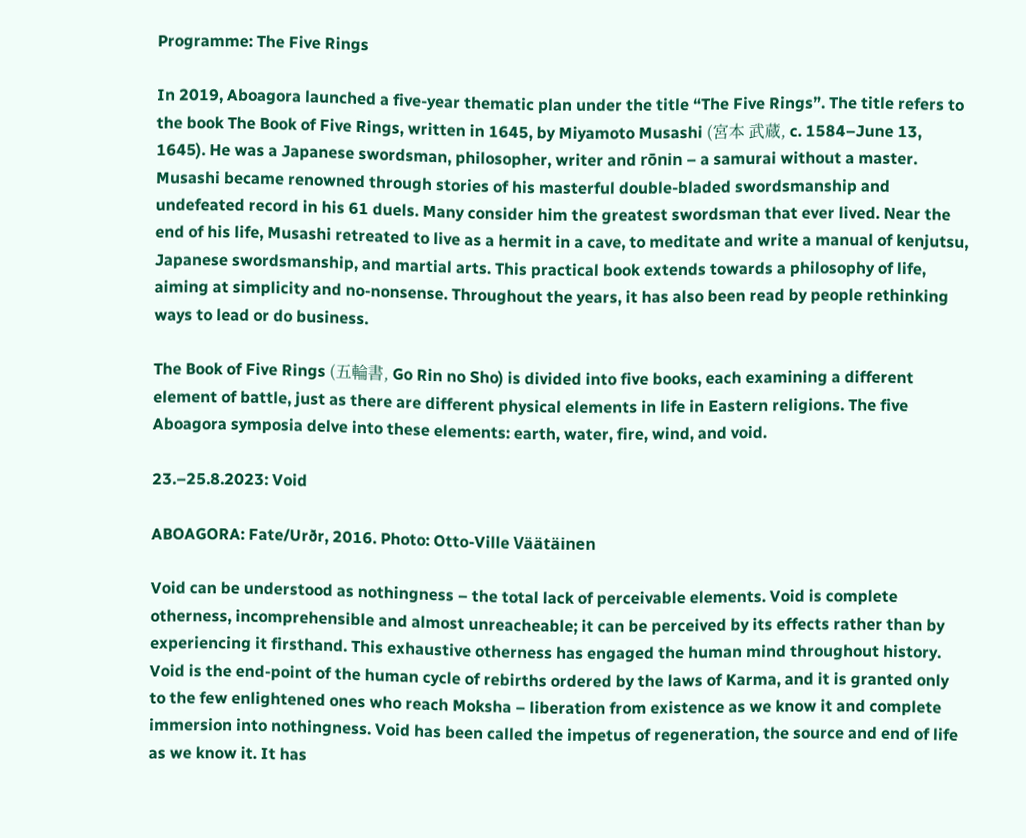Programme: The Five Rings

In 2019, Aboagora launched a five-year thematic plan under the title “The Five Rings”. The title refers to the book The Book of Five Rings, written in 1645, by Miyamoto Musashi (宮本 武蔵, c. 1584–June 13, 1645). He was a Japanese swordsman, philosopher, writer and rōnin – a samurai without a master. Musashi became renowned through stories of his masterful double-bladed swordsmanship and undefeated record in his 61 duels. Many consider him the greatest swordsman that ever lived. Near the end of his life, Musashi retreated to live as a hermit in a cave, to meditate and write a manual of kenjutsu, Japanese swordsmanship, and martial arts. This practical book extends towards a philosophy of life, aiming at simplicity and no-nonsense. Throughout the years, it has also been read by people rethinking ways to lead or do business.

The Book of Five Rings (五輪書, Go Rin no Sho) is divided into five books, each examining a different element of battle, just as there are different physical elements in life in Eastern religions. The five Aboagora symposia delve into these elements: earth, water, fire, wind, and void.

23.–25.8.2023: Void

ABOAGORA: Fate/Urðr, 2016. Photo: Otto-Ville Väätäinen

Void can be understood as nothingness – the total lack of perceivable elements. Void is complete otherness, incomprehensible and almost unreacheable; it can be perceived by its effects rather than by experiencing it firsthand. This exhaustive otherness has engaged the human mind throughout history. Void is the end-point of the human cycle of rebirths ordered by the laws of Karma, and it is granted only to the few enlightened ones who reach Moksha – liberation from existence as we know it and complete immersion into nothingness. Void has been called the impetus of regeneration, the source and end of life as we know it. It has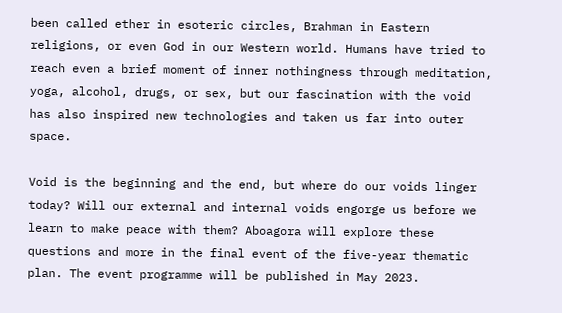been called ether in esoteric circles, Brahman in Eastern religions, or even God in our Western world. Humans have tried to reach even a brief moment of inner nothingness through meditation, yoga, alcohol, drugs, or sex, but our fascination with the void has also inspired new technologies and taken us far into outer space.

Void is the beginning and the end, but where do our voids linger today? Will our external and internal voids engorge us before we learn to make peace with them? Aboagora will explore these questions and more in the final event of the five-year thematic plan. The event programme will be published in May 2023.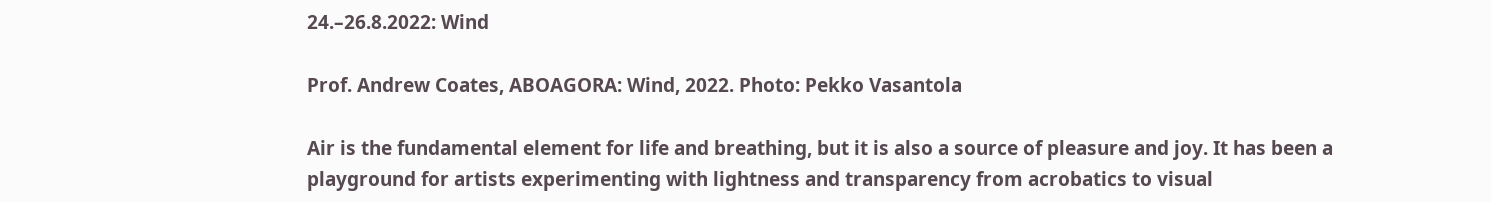24.–26.8.2022: Wind

Prof. Andrew Coates, ABOAGORA: Wind, 2022. Photo: Pekko Vasantola

Air is the fundamental element for life and breathing, but it is also a source of pleasure and joy. It has been a playground for artists experimenting with lightness and transparency from acrobatics to visual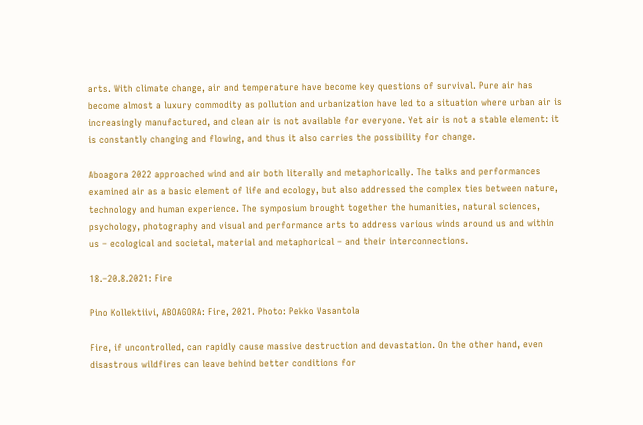arts. With climate change, air and temperature have become key questions of survival. Pure air has become almost a luxury commodity as pollution and urbanization have led to a situation where urban air is increasingly manufactured, and clean air is not available for everyone. Yet air is not a stable element: it is constantly changing and flowing, and thus it also carries the possibility for change.

Aboagora 2022 approached wind and air both literally and metaphorically. The talks and performances examined air as a basic element of life and ecology, but also addressed the complex ties between nature, technology and human experience. The symposium brought together the humanities, natural sciences, psychology, photography and visual and performance arts to address various winds around us and within us – ecological and societal, material and metaphorical – and their interconnections.

18.–20.8.2021: Fire

Pino Kollektiivi, ABOAGORA: Fire, 2021. Photo: Pekko Vasantola

Fire, if uncontrolled, can rapidly cause massive destruction and devastation. On the other hand, even disastrous wildfires can leave behind better conditions for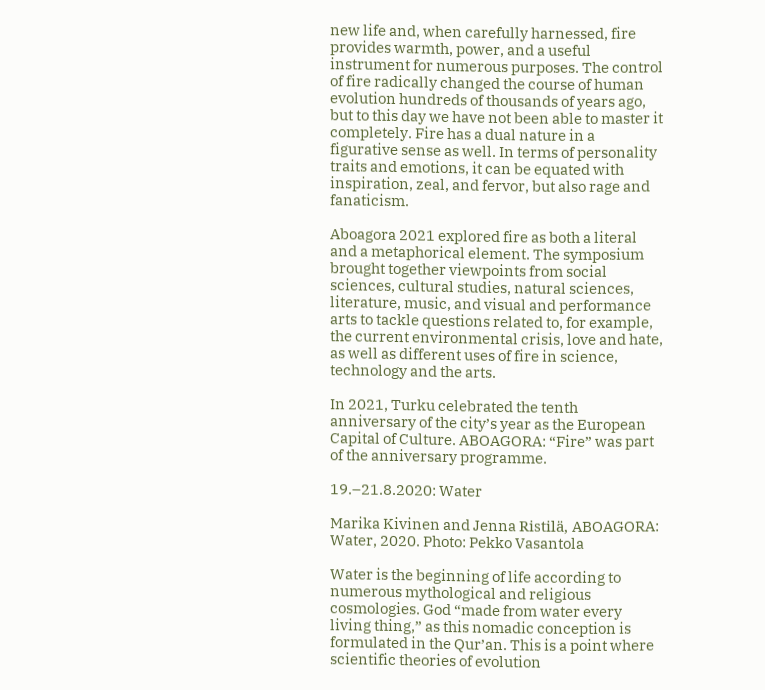new life and, when carefully harnessed, fire provides warmth, power, and a useful instrument for numerous purposes. The control of fire radically changed the course of human evolution hundreds of thousands of years ago, but to this day we have not been able to master it completely. Fire has a dual nature in a figurative sense as well. In terms of personality traits and emotions, it can be equated with inspiration, zeal, and fervor, but also rage and fanaticism.

Aboagora 2021 explored fire as both a literal and a metaphorical element. The symposium brought together viewpoints from social sciences, cultural studies, natural sciences, literature, music, and visual and performance arts to tackle questions related to, for example, the current environmental crisis, love and hate, as well as different uses of fire in science, technology and the arts.

In 2021, Turku celebrated the tenth anniversary of the city’s year as the European Capital of Culture. ABOAGORA: “Fire” was part of the anniversary programme.

19.–21.8.2020: Water

Marika Kivinen and Jenna Ristilä, ABOAGORA: Water, 2020. Photo: Pekko Vasantola

Water is the beginning of life according to numerous mythological and religious cosmologies. God “made from water every living thing,” as this nomadic conception is formulated in the Qur’an. This is a point where scientific theories of evolution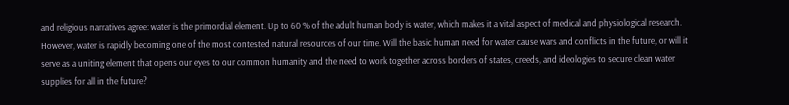and religious narratives agree: water is the primordial element. Up to 60 % of the adult human body is water, which makes it a vital aspect of medical and physiological research. However, water is rapidly becoming one of the most contested natural resources of our time. Will the basic human need for water cause wars and conflicts in the future, or will it serve as a uniting element that opens our eyes to our common humanity and the need to work together across borders of states, creeds, and ideologies to secure clean water supplies for all in the future?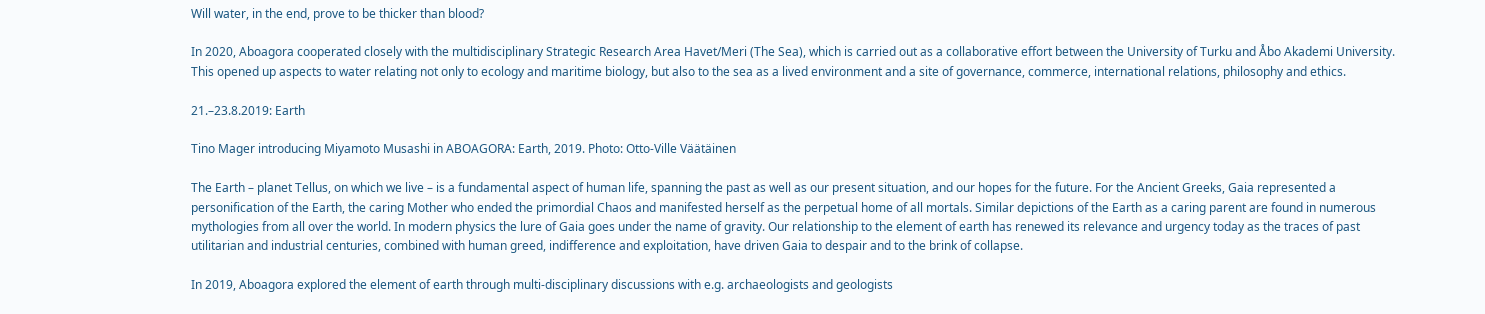Will water, in the end, prove to be thicker than blood?

In 2020, Aboagora cooperated closely with the multidisciplinary Strategic Research Area Havet/Meri (The Sea), which is carried out as a collaborative effort between the University of Turku and Åbo Akademi University. This opened up aspects to water relating not only to ecology and maritime biology, but also to the sea as a lived environment and a site of governance, commerce, international relations, philosophy and ethics.

21.–23.8.2019: Earth

Tino Mager introducing Miyamoto Musashi in ABOAGORA: Earth, 2019. Photo: Otto-Ville Väätäinen

The Earth – planet Tellus, on which we live – is a fundamental aspect of human life, spanning the past as well as our present situation, and our hopes for the future. For the Ancient Greeks, Gaia represented a personification of the Earth, the caring Mother who ended the primordial Chaos and manifested herself as the perpetual home of all mortals. Similar depictions of the Earth as a caring parent are found in numerous mythologies from all over the world. In modern physics the lure of Gaia goes under the name of gravity. Our relationship to the element of earth has renewed its relevance and urgency today as the traces of past utilitarian and industrial centuries, combined with human greed, indifference and exploitation, have driven Gaia to despair and to the brink of collapse.

In 2019, Aboagora explored the element of earth through multi-disciplinary discussions with e.g. archaeologists and geologists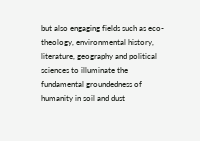but also engaging fields such as eco-theology, environmental history, literature, geography and political sciences to illuminate the fundamental groundedness of humanity in soil and dust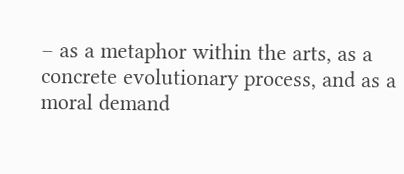– as a metaphor within the arts, as a concrete evolutionary process, and as a moral demand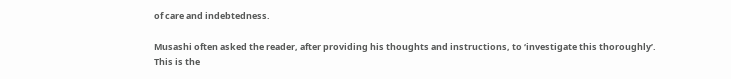of care and indebtedness.

Musashi often asked the reader, after providing his thoughts and instructions, to ‘investigate this thoroughly’. This is the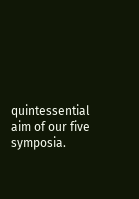quintessential aim of our five symposia.